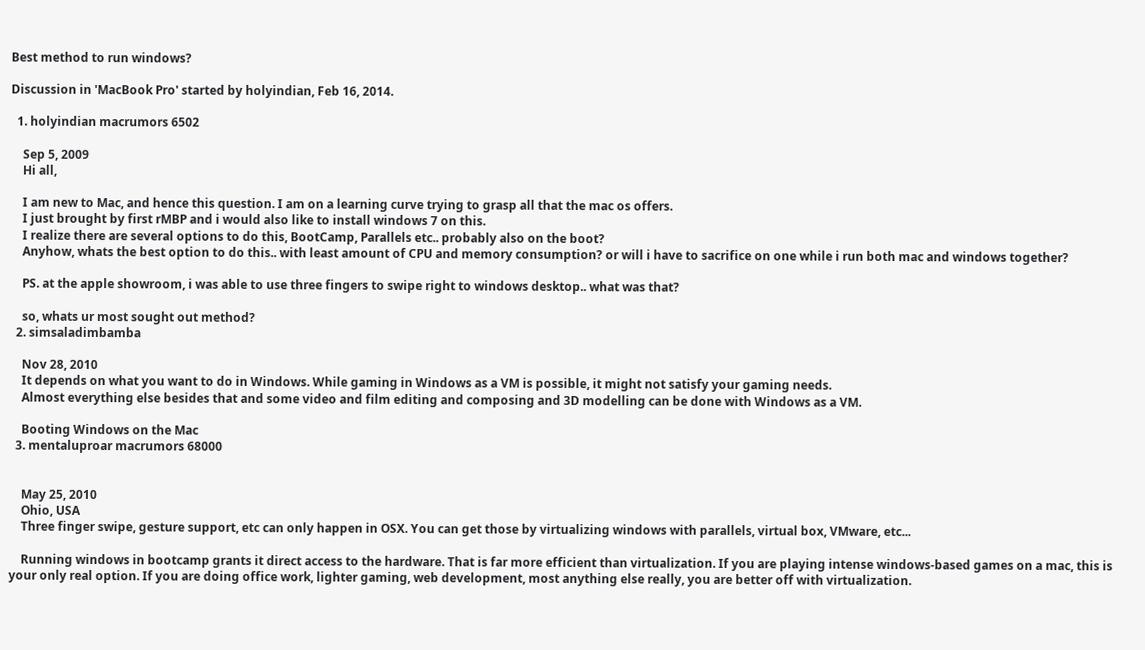Best method to run windows?

Discussion in 'MacBook Pro' started by holyindian, Feb 16, 2014.

  1. holyindian macrumors 6502

    Sep 5, 2009
    Hi all,

    I am new to Mac, and hence this question. I am on a learning curve trying to grasp all that the mac os offers.
    I just brought by first rMBP and i would also like to install windows 7 on this.
    I realize there are several options to do this, BootCamp, Parallels etc.. probably also on the boot?
    Anyhow, whats the best option to do this.. with least amount of CPU and memory consumption? or will i have to sacrifice on one while i run both mac and windows together?

    PS. at the apple showroom, i was able to use three fingers to swipe right to windows desktop.. what was that?

    so, whats ur most sought out method?
  2. simsaladimbamba

    Nov 28, 2010
    It depends on what you want to do in Windows. While gaming in Windows as a VM is possible, it might not satisfy your gaming needs.
    Almost everything else besides that and some video and film editing and composing and 3D modelling can be done with Windows as a VM.

    Booting Windows on the Mac
  3. mentaluproar macrumors 68000


    May 25, 2010
    Ohio, USA
    Three finger swipe, gesture support, etc can only happen in OSX. You can get those by virtualizing windows with parallels, virtual box, VMware, etc...

    Running windows in bootcamp grants it direct access to the hardware. That is far more efficient than virtualization. If you are playing intense windows-based games on a mac, this is your only real option. If you are doing office work, lighter gaming, web development, most anything else really, you are better off with virtualization.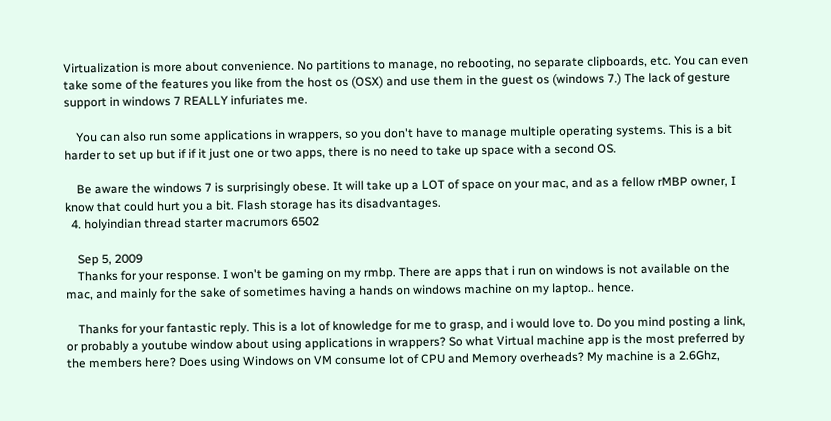Virtualization is more about convenience. No partitions to manage, no rebooting, no separate clipboards, etc. You can even take some of the features you like from the host os (OSX) and use them in the guest os (windows 7.) The lack of gesture support in windows 7 REALLY infuriates me.

    You can also run some applications in wrappers, so you don't have to manage multiple operating systems. This is a bit harder to set up but if if it just one or two apps, there is no need to take up space with a second OS.

    Be aware the windows 7 is surprisingly obese. It will take up a LOT of space on your mac, and as a fellow rMBP owner, I know that could hurt you a bit. Flash storage has its disadvantages.
  4. holyindian thread starter macrumors 6502

    Sep 5, 2009
    Thanks for your response. I won't be gaming on my rmbp. There are apps that i run on windows is not available on the mac, and mainly for the sake of sometimes having a hands on windows machine on my laptop.. hence.

    Thanks for your fantastic reply. This is a lot of knowledge for me to grasp, and i would love to. Do you mind posting a link, or probably a youtube window about using applications in wrappers? So what Virtual machine app is the most preferred by the members here? Does using Windows on VM consume lot of CPU and Memory overheads? My machine is a 2.6Ghz,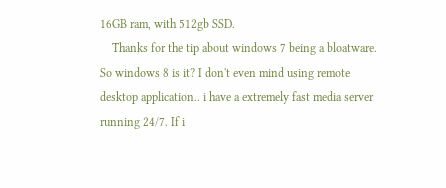16GB ram, with 512gb SSD.
    Thanks for the tip about windows 7 being a bloatware. So windows 8 is it? I don't even mind using remote desktop application.. i have a extremely fast media server running 24/7. If i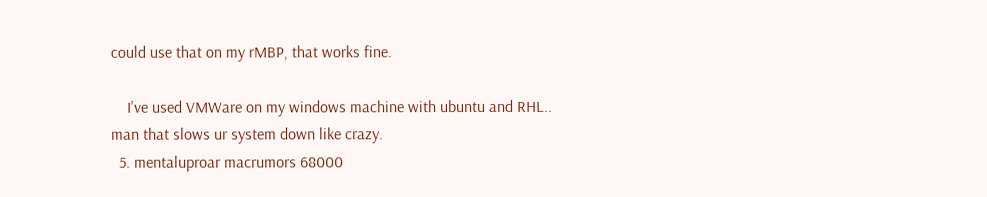could use that on my rMBP, that works fine.

    I've used VMWare on my windows machine with ubuntu and RHL.. man that slows ur system down like crazy.
  5. mentaluproar macrumors 68000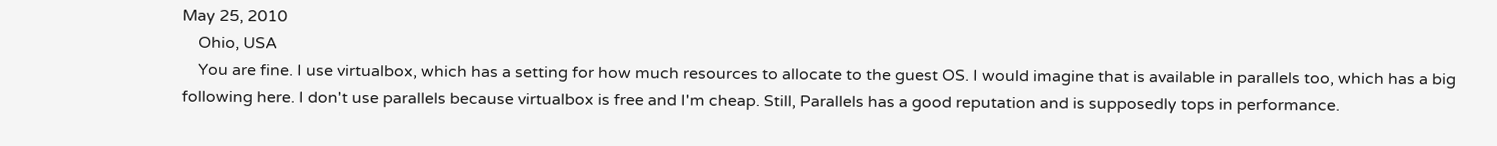May 25, 2010
    Ohio, USA
    You are fine. I use virtualbox, which has a setting for how much resources to allocate to the guest OS. I would imagine that is available in parallels too, which has a big following here. I don't use parallels because virtualbox is free and I'm cheap. Still, Parallels has a good reputation and is supposedly tops in performance.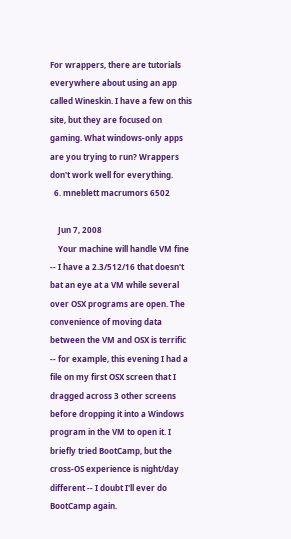For wrappers, there are tutorials everywhere about using an app called Wineskin. I have a few on this site, but they are focused on gaming. What windows-only apps are you trying to run? Wrappers don't work well for everything.
  6. mneblett macrumors 6502

    Jun 7, 2008
    Your machine will handle VM fine -- I have a 2.3/512/16 that doesn't bat an eye at a VM while several over OSX programs are open. The convenience of moving data between the VM and OSX is terrific -- for example, this evening I had a file on my first OSX screen that I dragged across 3 other screens before dropping it into a Windows program in the VM to open it. I briefly tried BootCamp, but the cross-OS experience is night/day different -- I doubt I'll ever do BootCamp again.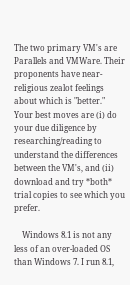The two primary VM's are Parallels and VMWare. Their proponents have near-religious zealot feelings about which is "better." Your best moves are (i) do your due diligence by researching/reading to understand the differences between the VM's, and (ii) download and try *both* trial copies to see which you prefer.

    Windows 8.1 is not any less of an over-loaded OS than Windows 7. I run 8.1,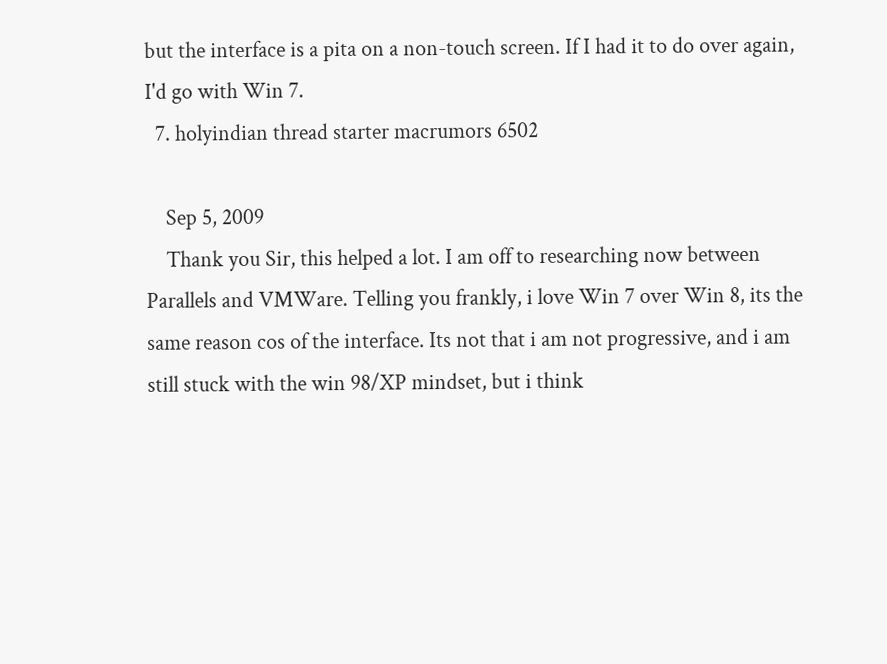but the interface is a pita on a non-touch screen. If I had it to do over again, I'd go with Win 7.
  7. holyindian thread starter macrumors 6502

    Sep 5, 2009
    Thank you Sir, this helped a lot. I am off to researching now between Parallels and VMWare. Telling you frankly, i love Win 7 over Win 8, its the same reason cos of the interface. Its not that i am not progressive, and i am still stuck with the win 98/XP mindset, but i think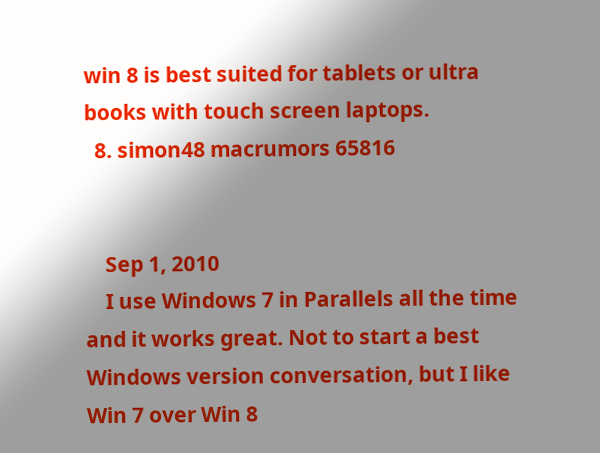win 8 is best suited for tablets or ultra books with touch screen laptops.
  8. simon48 macrumors 65816


    Sep 1, 2010
    I use Windows 7 in Parallels all the time and it works great. Not to start a best Windows version conversation, but I like Win 7 over Win 8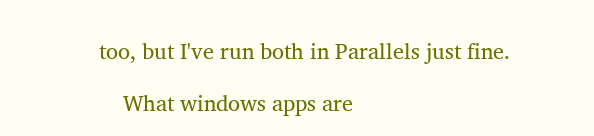too, but I've run both in Parallels just fine.

    What windows apps are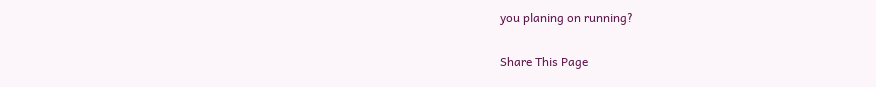you planing on running?

Share This Page